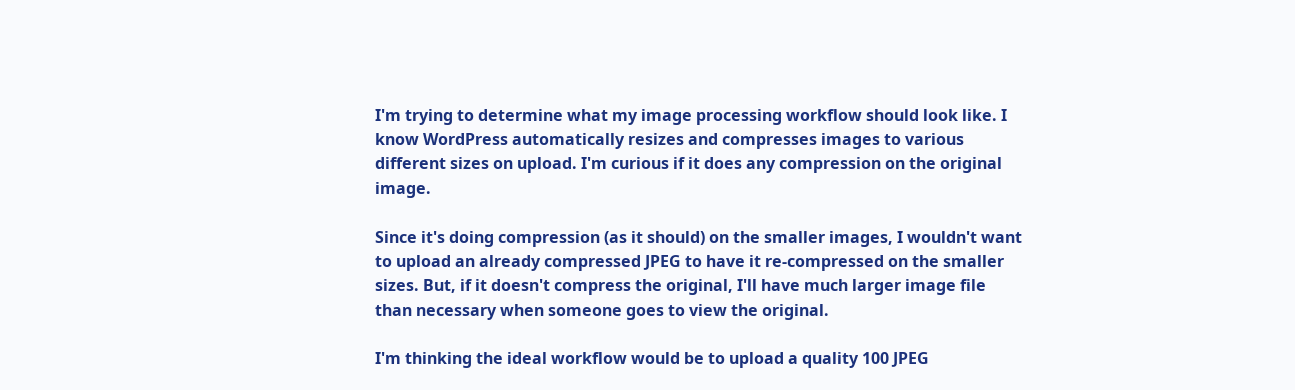I'm trying to determine what my image processing workflow should look like. I know WordPress automatically resizes and compresses images to various different sizes on upload. I'm curious if it does any compression on the original image.

Since it's doing compression (as it should) on the smaller images, I wouldn't want to upload an already compressed JPEG to have it re-compressed on the smaller sizes. But, if it doesn't compress the original, I'll have much larger image file than necessary when someone goes to view the original.

I'm thinking the ideal workflow would be to upload a quality 100 JPEG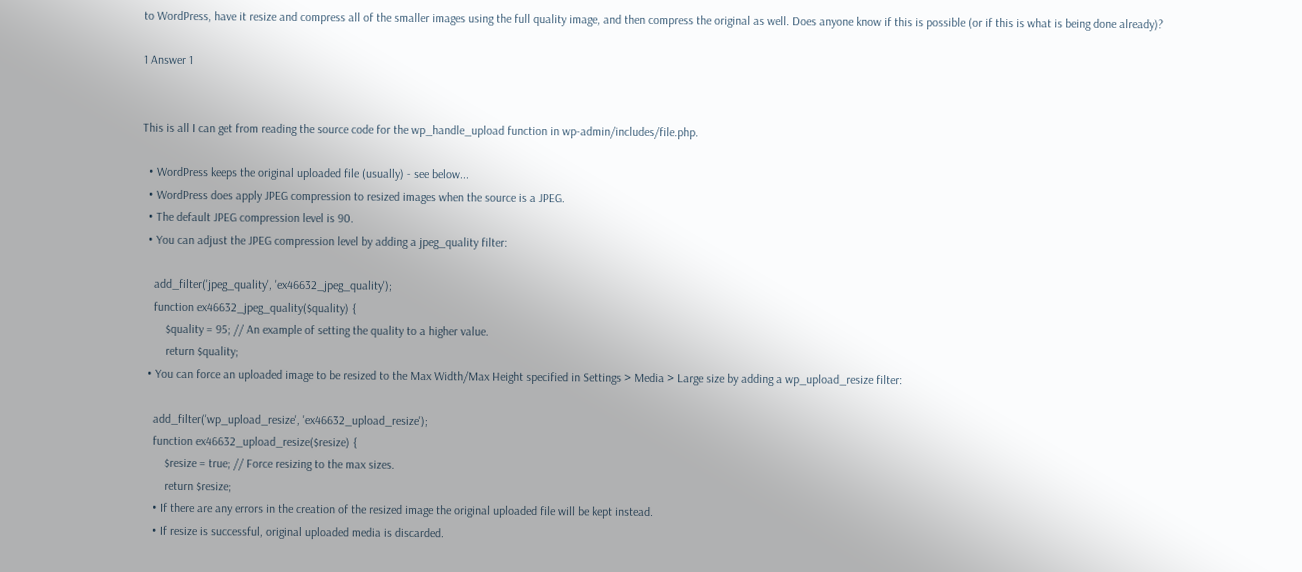to WordPress, have it resize and compress all of the smaller images using the full quality image, and then compress the original as well. Does anyone know if this is possible (or if this is what is being done already)?

1 Answer 1


This is all I can get from reading the source code for the wp_handle_upload function in wp-admin/includes/file.php.

  • WordPress keeps the original uploaded file (usually) - see below...
  • WordPress does apply JPEG compression to resized images when the source is a JPEG.
  • The default JPEG compression level is 90.
  • You can adjust the JPEG compression level by adding a jpeg_quality filter:

    add_filter('jpeg_quality', 'ex46632_jpeg_quality');
    function ex46632_jpeg_quality($quality) {
        $quality = 95; // An example of setting the quality to a higher value.
        return $quality;
  • You can force an uploaded image to be resized to the Max Width/Max Height specified in Settings > Media > Large size by adding a wp_upload_resize filter:

    add_filter('wp_upload_resize', 'ex46632_upload_resize');
    function ex46632_upload_resize($resize) {
        $resize = true; // Force resizing to the max sizes.
        return $resize;
    • If there are any errors in the creation of the resized image the original uploaded file will be kept instead.
    • If resize is successful, original uploaded media is discarded.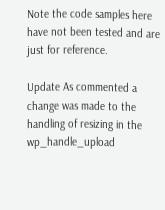Note the code samples here have not been tested and are just for reference.

Update As commented a change was made to the handling of resizing in the wp_handle_upload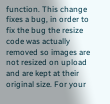function. This change fixes a bug, in order to fix the bug the resize code was actually removed so images are not resized on upload and are kept at their original size. For your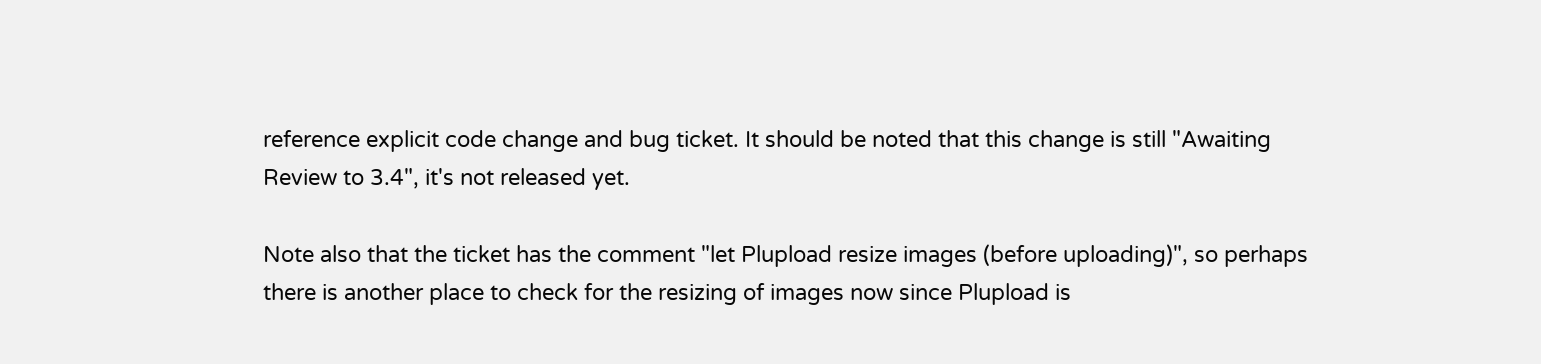reference explicit code change and bug ticket. It should be noted that this change is still "Awaiting Review to 3.4", it's not released yet.

Note also that the ticket has the comment "let Plupload resize images (before uploading)", so perhaps there is another place to check for the resizing of images now since Plupload is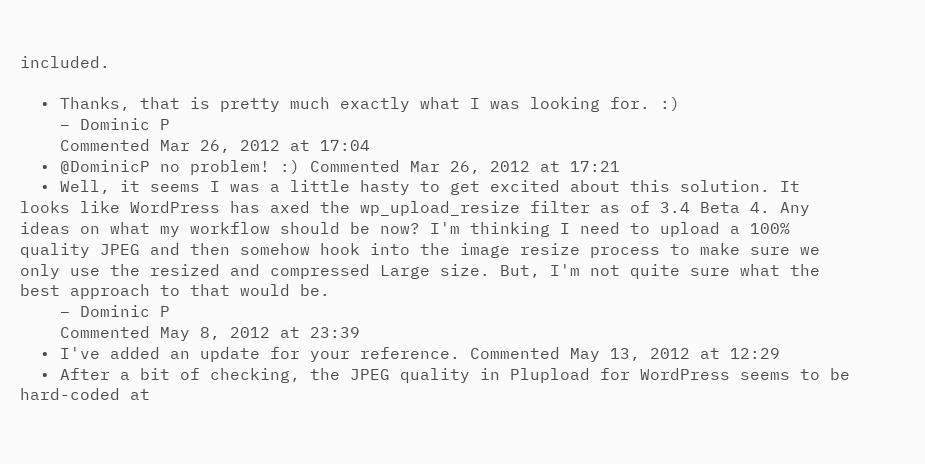included.

  • Thanks, that is pretty much exactly what I was looking for. :)
    – Dominic P
    Commented Mar 26, 2012 at 17:04
  • @DominicP no problem! :) Commented Mar 26, 2012 at 17:21
  • Well, it seems I was a little hasty to get excited about this solution. It looks like WordPress has axed the wp_upload_resize filter as of 3.4 Beta 4. Any ideas on what my workflow should be now? I'm thinking I need to upload a 100% quality JPEG and then somehow hook into the image resize process to make sure we only use the resized and compressed Large size. But, I'm not quite sure what the best approach to that would be.
    – Dominic P
    Commented May 8, 2012 at 23:39
  • I've added an update for your reference. Commented May 13, 2012 at 12:29
  • After a bit of checking, the JPEG quality in Plupload for WordPress seems to be hard-coded at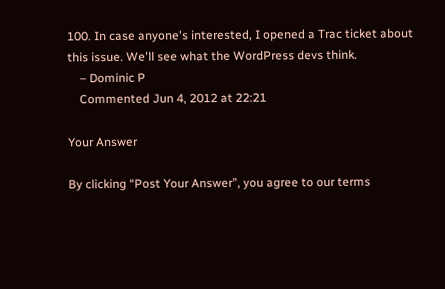100. In case anyone's interested, I opened a Trac ticket about this issue. We'll see what the WordPress devs think.
    – Dominic P
    Commented Jun 4, 2012 at 22:21

Your Answer

By clicking “Post Your Answer”, you agree to our terms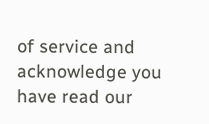of service and acknowledge you have read our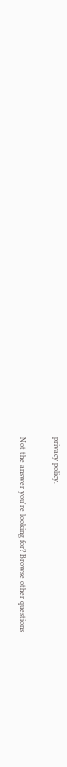privacy policy.

Not the answer you're looking for? Browse other questions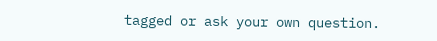tagged or ask your own question.